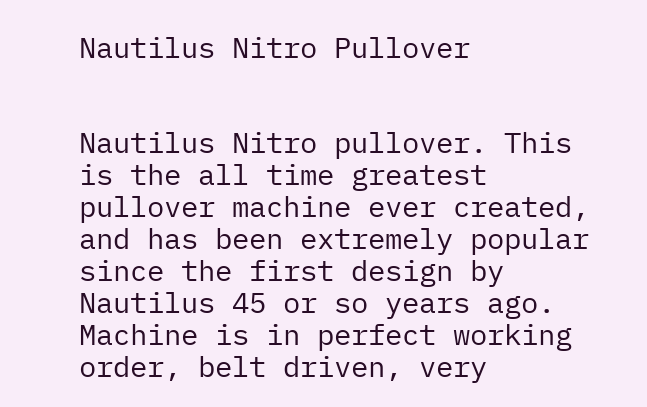Nautilus Nitro Pullover


Nautilus Nitro pullover. This is the all time greatest pullover machine ever created, and has been extremely popular since the first design by Nautilus 45 or so years ago.  Machine is in perfect working order, belt driven, very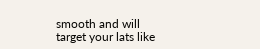smooth and will target your lats like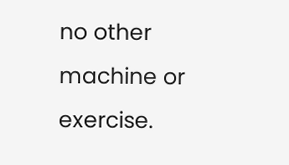no other machine or exercise.